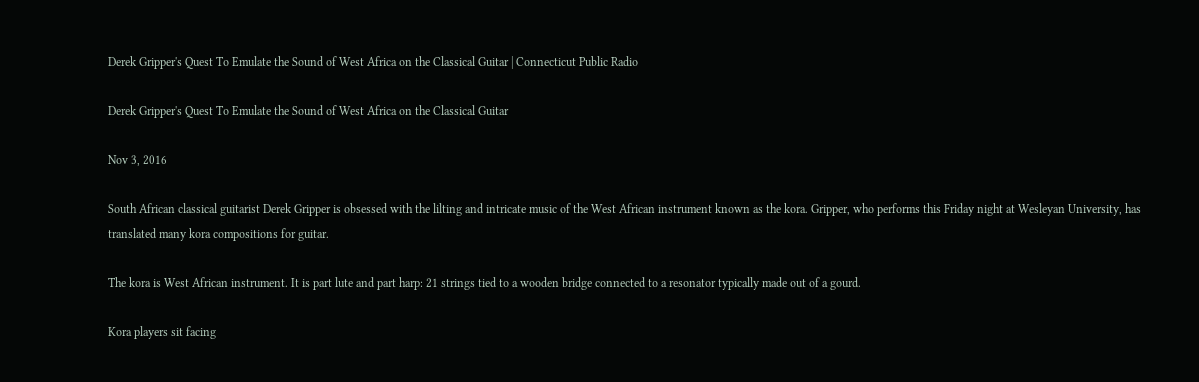Derek Gripper's Quest To Emulate the Sound of West Africa on the Classical Guitar | Connecticut Public Radio

Derek Gripper's Quest To Emulate the Sound of West Africa on the Classical Guitar

Nov 3, 2016

South African classical guitarist Derek Gripper is obsessed with the lilting and intricate music of the West African instrument known as the kora. Gripper, who performs this Friday night at Wesleyan University, has translated many kora compositions for guitar.

The kora is West African instrument. It is part lute and part harp: 21 strings tied to a wooden bridge connected to a resonator typically made out of a gourd.

Kora players sit facing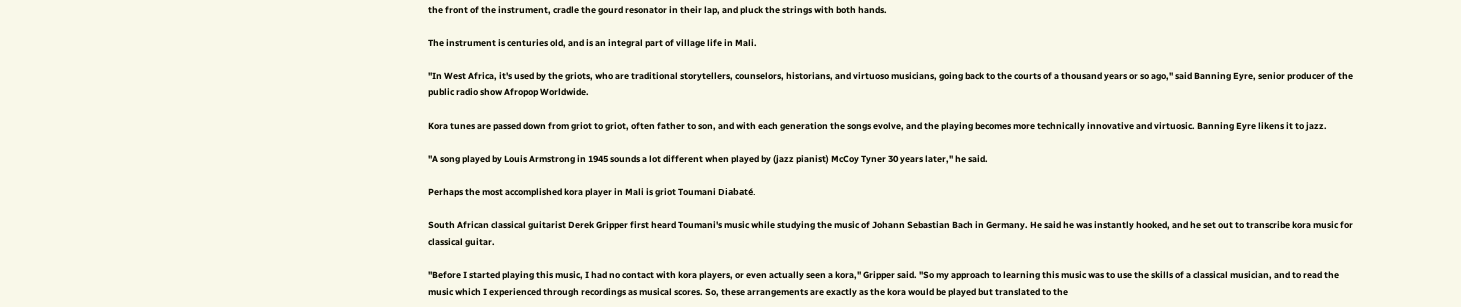the front of the instrument, cradle the gourd resonator in their lap, and pluck the strings with both hands.

The instrument is centuries old, and is an integral part of village life in Mali.

"In West Africa, it's used by the griots, who are traditional storytellers, counselors, historians, and virtuoso musicians, going back to the courts of a thousand years or so ago," said Banning Eyre, senior producer of the public radio show Afropop Worldwide.

Kora tunes are passed down from griot to griot, often father to son, and with each generation the songs evolve, and the playing becomes more technically innovative and virtuosic. Banning Eyre likens it to jazz.

"A song played by Louis Armstrong in 1945 sounds a lot different when played by (jazz pianist) McCoy Tyner 30 years later," he said.

Perhaps the most accomplished kora player in Mali is griot Toumani Diabaté.

South African classical guitarist Derek Gripper first heard Toumani's music while studying the music of Johann Sebastian Bach in Germany. He said he was instantly hooked, and he set out to transcribe kora music for classical guitar.

"Before I started playing this music, I had no contact with kora players, or even actually seen a kora," Gripper said. "So my approach to learning this music was to use the skills of a classical musician, and to read the music which I experienced through recordings as musical scores. So, these arrangements are exactly as the kora would be played but translated to the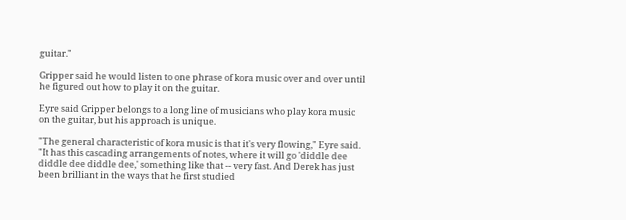guitar."

Gripper said he would listen to one phrase of kora music over and over until he figured out how to play it on the guitar.

Eyre said Gripper belongs to a long line of musicians who play kora music on the guitar, but his approach is unique.

"The general characteristic of kora music is that it's very flowing," Eyre said. "It has this cascading arrangements of notes, where it will go 'diddle dee diddle dee diddle dee,' something like that -- very fast. And Derek has just been brilliant in the ways that he first studied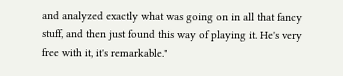and analyzed exactly what was going on in all that fancy stuff, and then just found this way of playing it. He's very free with it, it's remarkable."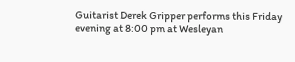Guitarist Derek Gripper performs this Friday evening at 8:00 pm at Wesleyan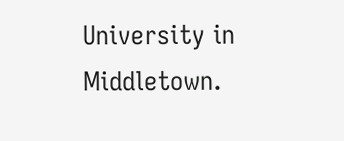University in Middletown.